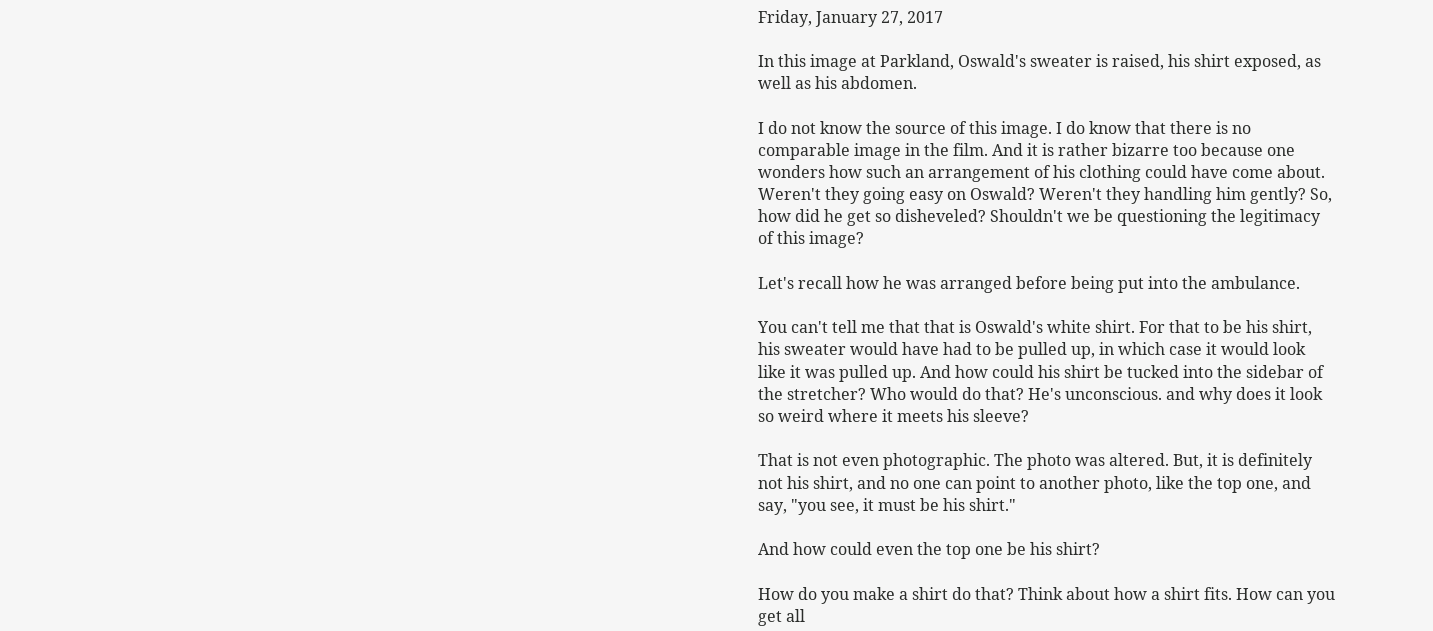Friday, January 27, 2017

In this image at Parkland, Oswald's sweater is raised, his shirt exposed, as well as his abdomen.

I do not know the source of this image. I do know that there is no comparable image in the film. And it is rather bizarre too because one wonders how such an arrangement of his clothing could have come about. Weren't they going easy on Oswald? Weren't they handling him gently? So, how did he get so disheveled? Shouldn't we be questioning the legitimacy of this image?

Let's recall how he was arranged before being put into the ambulance.

You can't tell me that that is Oswald's white shirt. For that to be his shirt, his sweater would have had to be pulled up, in which case it would look like it was pulled up. And how could his shirt be tucked into the sidebar of the stretcher? Who would do that? He's unconscious. and why does it look so weird where it meets his sleeve?

That is not even photographic. The photo was altered. But, it is definitely not his shirt, and no one can point to another photo, like the top one, and say, "you see, it must be his shirt."

And how could even the top one be his shirt?

How do you make a shirt do that? Think about how a shirt fits. How can you get all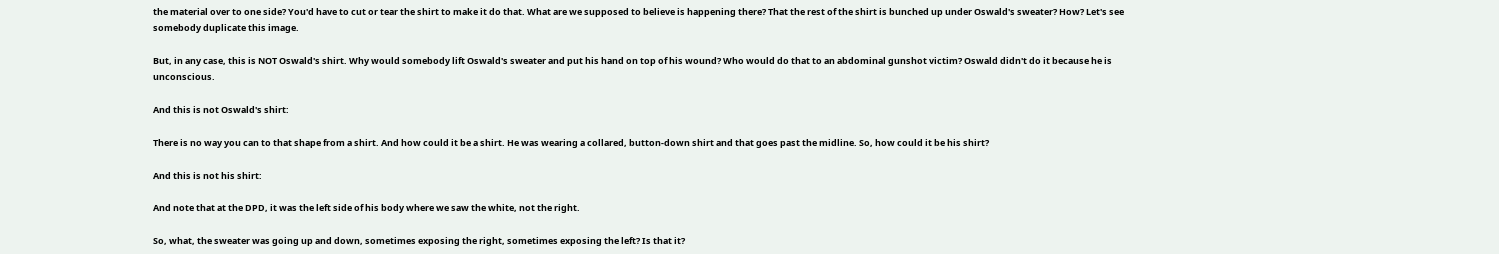the material over to one side? You'd have to cut or tear the shirt to make it do that. What are we supposed to believe is happening there? That the rest of the shirt is bunched up under Oswald's sweater? How? Let's see somebody duplicate this image.

But, in any case, this is NOT Oswald's shirt. Why would somebody lift Oswald's sweater and put his hand on top of his wound? Who would do that to an abdominal gunshot victim? Oswald didn't do it because he is unconscious.

And this is not Oswald's shirt:

There is no way you can to that shape from a shirt. And how could it be a shirt. He was wearing a collared, button-down shirt and that goes past the midline. So, how could it be his shirt?

And this is not his shirt:

And note that at the DPD, it was the left side of his body where we saw the white, not the right.

So, what, the sweater was going up and down, sometimes exposing the right, sometimes exposing the left? Is that it?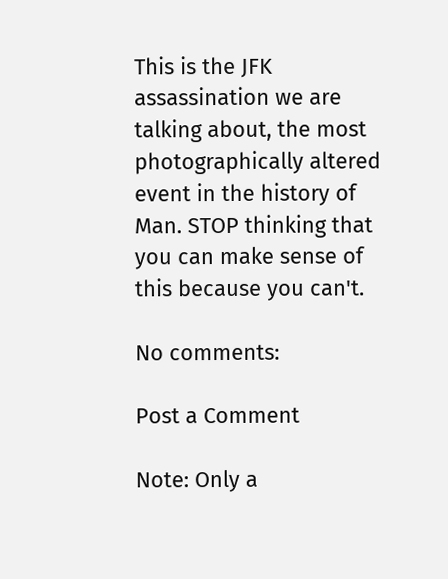This is the JFK assassination we are talking about, the most photographically altered event in the history of Man. STOP thinking that you can make sense of this because you can't.

No comments:

Post a Comment

Note: Only a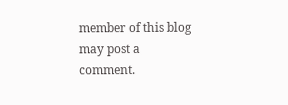member of this blog may post a comment.